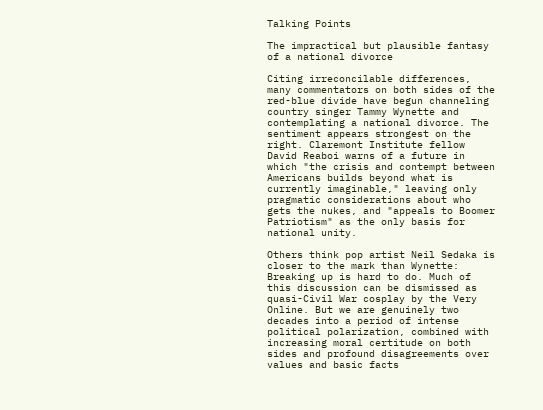Talking Points

The impractical but plausible fantasy of a national divorce

Citing irreconcilable differences, many commentators on both sides of the red-blue divide have begun channeling country singer Tammy Wynette and contemplating a national divorce. The sentiment appears strongest on the right. Claremont Institute fellow David Reaboi warns of a future in which "the crisis and contempt between Americans builds beyond what is currently imaginable," leaving only pragmatic considerations about who gets the nukes, and "appeals to Boomer Patriotism" as the only basis for national unity.

Others think pop artist Neil Sedaka is closer to the mark than Wynette: Breaking up is hard to do. Much of this discussion can be dismissed as quasi-Civil War cosplay by the Very Online. But we are genuinely two decades into a period of intense political polarization, combined with increasing moral certitude on both sides and profound disagreements over values and basic facts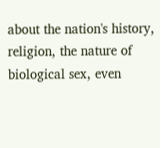about the nation's history, religion, the nature of biological sex, even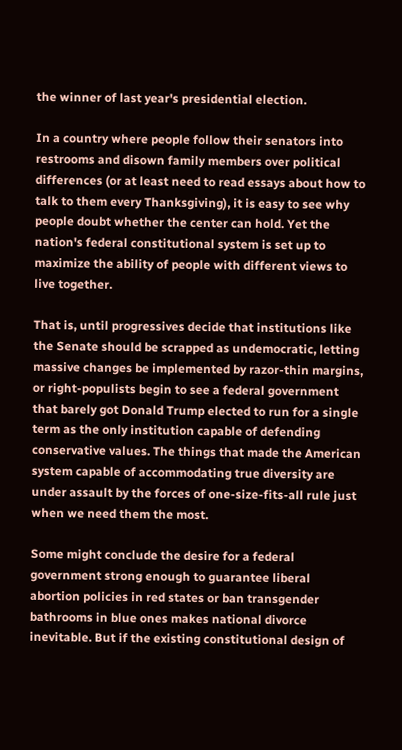the winner of last year's presidential election.

In a country where people follow their senators into restrooms and disown family members over political differences (or at least need to read essays about how to talk to them every Thanksgiving), it is easy to see why people doubt whether the center can hold. Yet the nation's federal constitutional system is set up to maximize the ability of people with different views to live together.

That is, until progressives decide that institutions like the Senate should be scrapped as undemocratic, letting massive changes be implemented by razor-thin margins, or right-populists begin to see a federal government that barely got Donald Trump elected to run for a single term as the only institution capable of defending conservative values. The things that made the American system capable of accommodating true diversity are under assault by the forces of one-size-fits-all rule just when we need them the most.

Some might conclude the desire for a federal government strong enough to guarantee liberal abortion policies in red states or ban transgender bathrooms in blue ones makes national divorce inevitable. But if the existing constitutional design of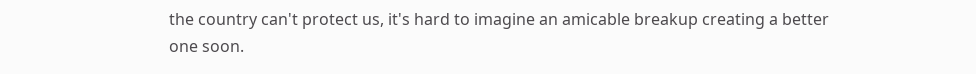the country can't protect us, it's hard to imagine an amicable breakup creating a better one soon.